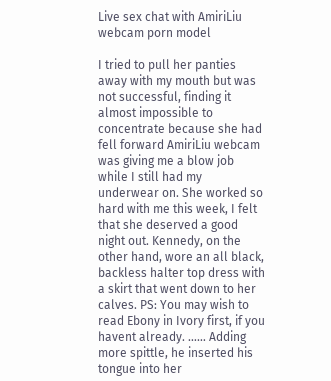Live sex chat with AmiriLiu webcam porn model

I tried to pull her panties away with my mouth but was not successful, finding it almost impossible to concentrate because she had fell forward AmiriLiu webcam was giving me a blow job while I still had my underwear on. She worked so hard with me this week, I felt that she deserved a good night out. Kennedy, on the other hand, wore an all black, backless halter top dress with a skirt that went down to her calves. PS: You may wish to read Ebony in Ivory first, if you havent already. …… Adding more spittle, he inserted his tongue into her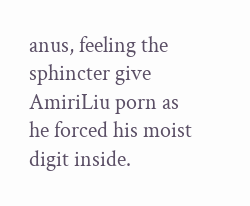anus, feeling the sphincter give AmiriLiu porn as he forced his moist digit inside.